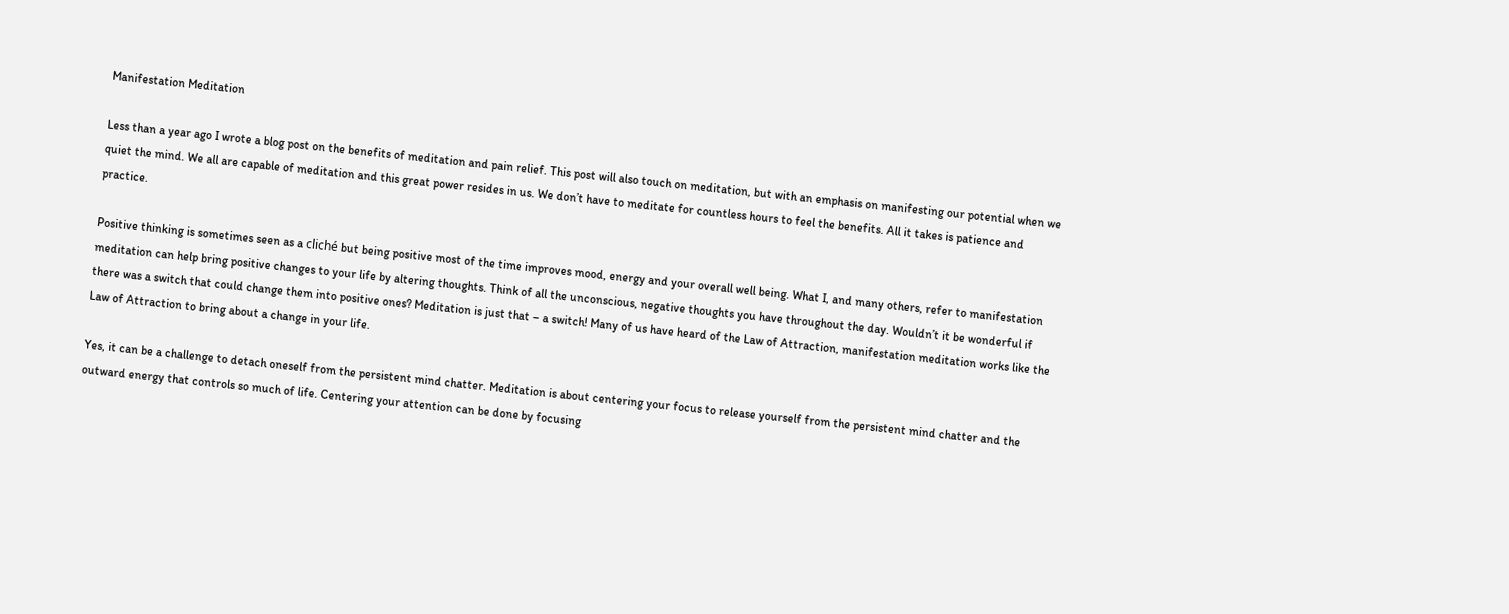Manifestation Meditation

Less than a year ago I wrote a blog post on the benefits of meditation and pain relief. This post will also touch on meditation, but with an emphasis on manifesting our potential when we quiet the mind. We all are capable of meditation and this great power resides in us. We don’t have to meditate for countless hours to feel the benefits. All it takes is patience and practice.

Positive thinking is sometimes seen as a cliché but being positive most of the time improves mood, energy and your overall well being. What I, and many others, refer to manifestation meditation can help bring positive changes to your life by altering thoughts. Think of all the unconscious, negative thoughts you have throughout the day. Wouldn’t it be wonderful if there was a switch that could change them into positive ones? Meditation is just that – a switch! Many of us have heard of the Law of Attraction, manifestation meditation works like the Law of Attraction to bring about a change in your life.

Yes, it can be a challenge to detach oneself from the persistent mind chatter. Meditation is about centering your focus to release yourself from the persistent mind chatter and the outward energy that controls so much of life. Centering your attention can be done by focusing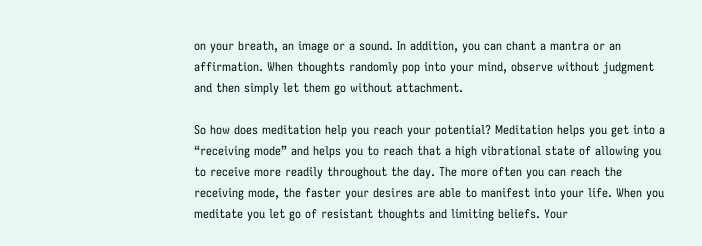on your breath, an image or a sound. In addition, you can chant a mantra or an affirmation. When thoughts randomly pop into your mind, observe without judgment and then simply let them go without attachment.

So how does meditation help you reach your potential? Meditation helps you get into a “receiving mode” and helps you to reach that a high vibrational state of allowing you to receive more readily throughout the day. The more often you can reach the receiving mode, the faster your desires are able to manifest into your life. When you meditate you let go of resistant thoughts and limiting beliefs. Your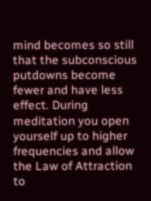mind becomes so still that the subconscious putdowns become fewer and have less effect. During meditation you open yourself up to higher frequencies and allow the Law of Attraction to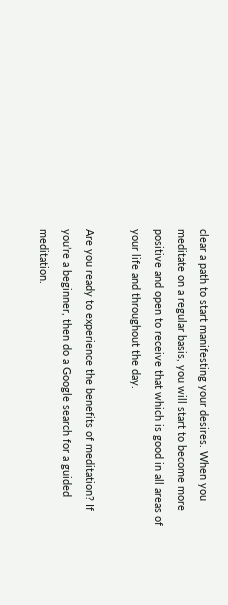clear a path to start manifesting your desires. When you meditate on a regular basis, you will start to become more positive and open to receive that which is good in all areas of your life and throughout the day.

Are you ready to experience the benefits of meditation? If you’re a beginner, then do a Google search for a guided meditation.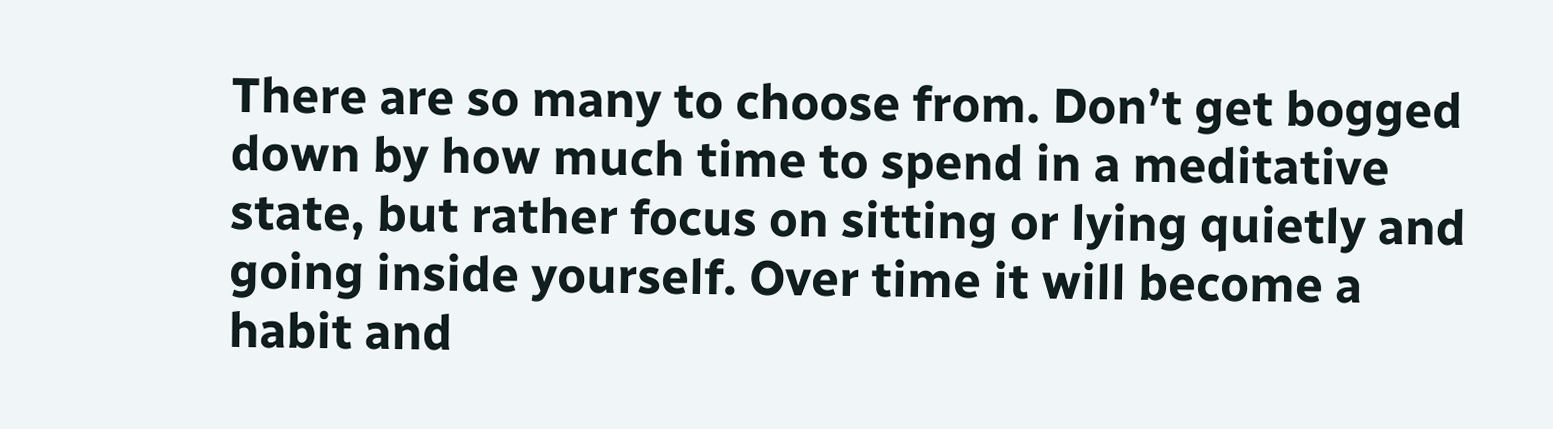There are so many to choose from. Don’t get bogged down by how much time to spend in a meditative state, but rather focus on sitting or lying quietly and going inside yourself. Over time it will become a habit and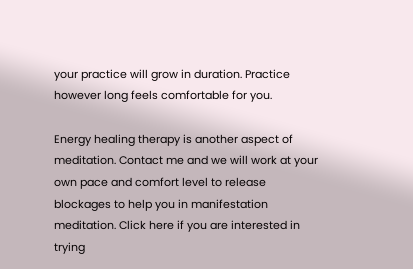your practice will grow in duration. Practice however long feels comfortable for you.

Energy healing therapy is another aspect of meditation. Contact me and we will work at your own pace and comfort level to release blockages to help you in manifestation meditation. Click here if you are interested in trying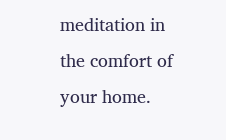meditation in the comfort of your home.